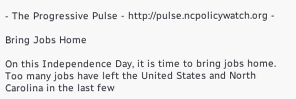- The Progressive Pulse - http://pulse.ncpolicywatch.org -

Bring Jobs Home

On this Independence Day, it is time to bring jobs home. Too many jobs have left the United States and North Carolina in the last few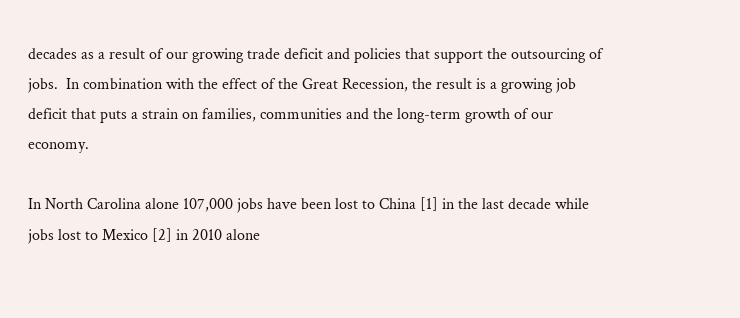decades as a result of our growing trade deficit and policies that support the outsourcing of jobs.  In combination with the effect of the Great Recession, the result is a growing job deficit that puts a strain on families, communities and the long-term growth of our economy.

In North Carolina alone 107,000 jobs have been lost to China [1] in the last decade while jobs lost to Mexico [2] in 2010 alone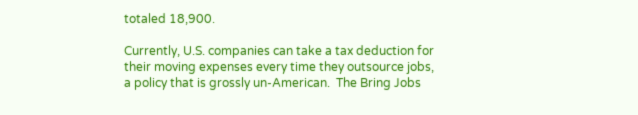totaled 18,900.

Currently, U.S. companies can take a tax deduction for their moving expenses every time they outsource jobs, a policy that is grossly un-American.  The Bring Jobs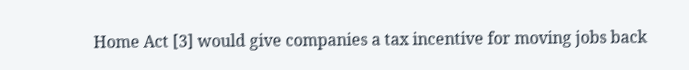Home Act [3] would give companies a tax incentive for moving jobs back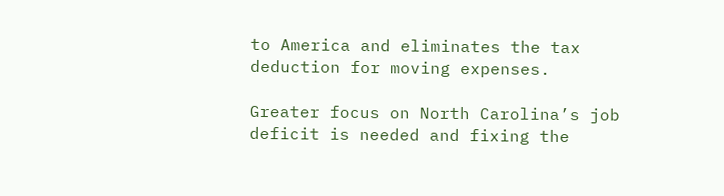to America and eliminates the tax deduction for moving expenses.

Greater focus on North Carolina’s job deficit is needed and fixing the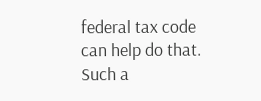federal tax code can help do that.  Such a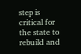step is critical for the state to rebuild and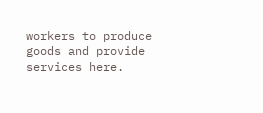workers to produce goods and provide services here.